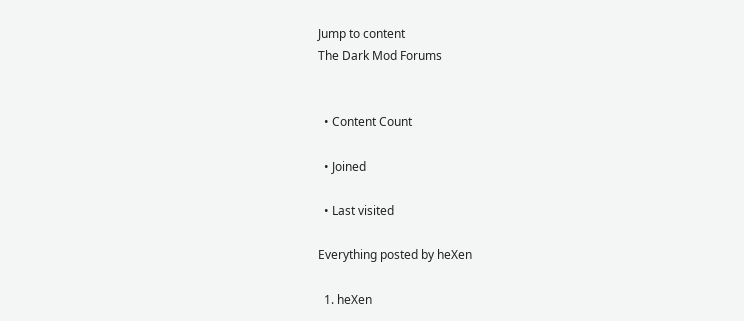Jump to content
The Dark Mod Forums


  • Content Count

  • Joined

  • Last visited

Everything posted by heXen

  1. heXen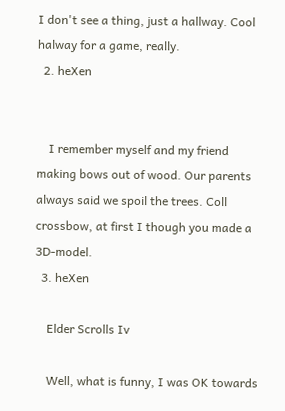I don't see a thing, just a hallway. Cool halway for a game, really.
  2. heXen


    I remember myself and my friend making bows out of wood. Our parents always said we spoil the trees. Coll crossbow, at first I though you made a 3D-model.
  3. heXen

    Elder Scrolls Iv

    Well, what is funny, I was OK towards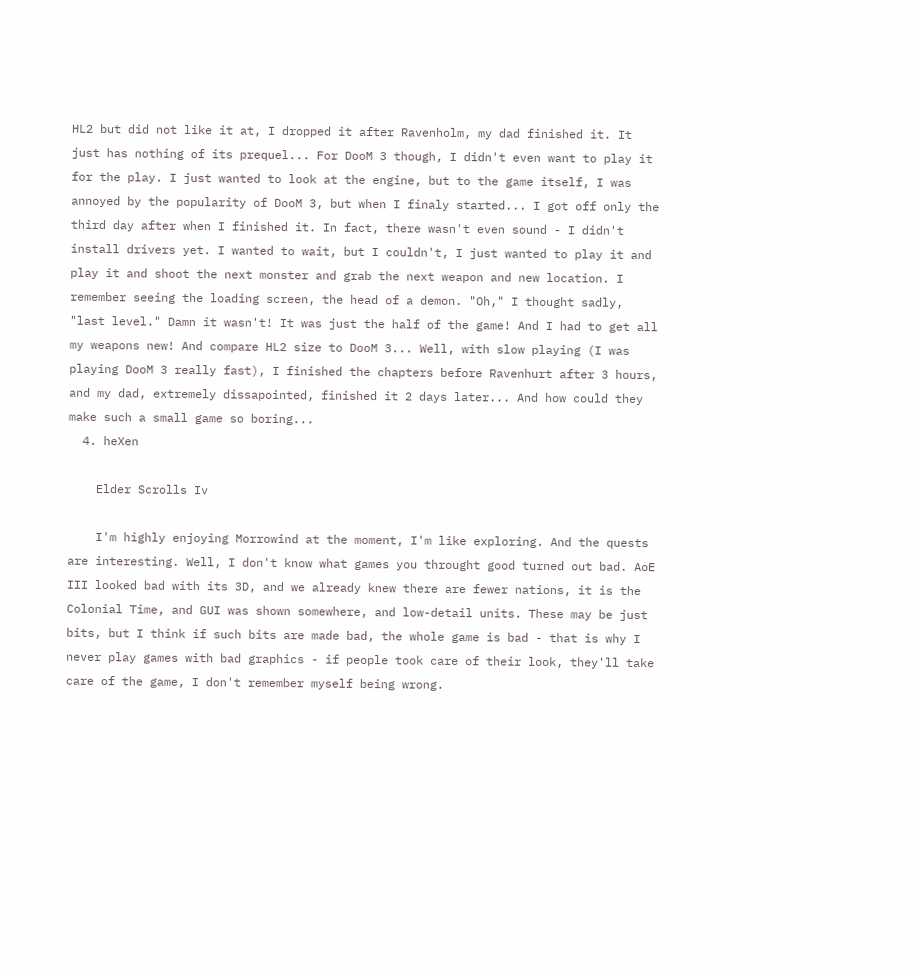HL2 but did not like it at, I dropped it after Ravenholm, my dad finished it. It just has nothing of its prequel... For DooM 3 though, I didn't even want to play it for the play. I just wanted to look at the engine, but to the game itself, I was annoyed by the popularity of DooM 3, but when I finaly started... I got off only the third day after when I finished it. In fact, there wasn't even sound - I didn't install drivers yet. I wanted to wait, but I couldn't, I just wanted to play it and play it and shoot the next monster and grab the next weapon and new location. I remember seeing the loading screen, the head of a demon. "Oh," I thought sadly, "last level." Damn it wasn't! It was just the half of the game! And I had to get all my weapons new! And compare HL2 size to DooM 3... Well, with slow playing (I was playing DooM 3 really fast), I finished the chapters before Ravenhurt after 3 hours, and my dad, extremely dissapointed, finished it 2 days later... And how could they make such a small game so boring...
  4. heXen

    Elder Scrolls Iv

    I'm highly enjoying Morrowind at the moment, I'm like exploring. And the quests are interesting. Well, I don't know what games you throught good turned out bad. AoE III looked bad with its 3D, and we already knew there are fewer nations, it is the Colonial Time, and GUI was shown somewhere, and low-detail units. These may be just bits, but I think if such bits are made bad, the whole game is bad - that is why I never play games with bad graphics - if people took care of their look, they'll take care of the game, I don't remember myself being wrong.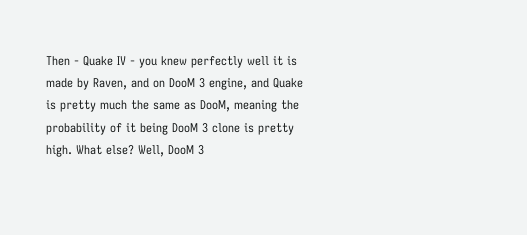Then - Quake IV - you knew perfectly well it is made by Raven, and on DooM 3 engine, and Quake is pretty much the same as DooM, meaning the probability of it being DooM 3 clone is pretty high. What else? Well, DooM 3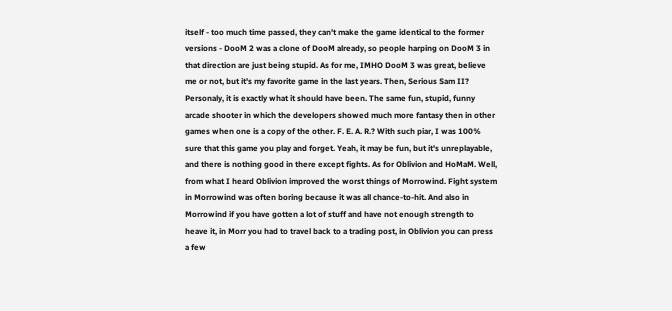itself - too much time passed, they can't make the game identical to the former versions - DooM 2 was a clone of DooM already, so people harping on DooM 3 in that direction are just being stupid. As for me, IMHO DooM 3 was great, believe me or not, but it's my favorite game in the last years. Then, Serious Sam II? Personaly, it is exactly what it should have been. The same fun, stupid, funny arcade shooter in which the developers showed much more fantasy then in other games when one is a copy of the other. F. E. A. R.? With such piar, I was 100% sure that this game you play and forget. Yeah, it may be fun, but it's unreplayable, and there is nothing good in there except fights. As for Oblivion and HoMaM. Well, from what I heard Oblivion improved the worst things of Morrowind. Fight system in Morrowind was often boring because it was all chance-to-hit. And also in Morrowind if you have gotten a lot of stuff and have not enough strength to heave it, in Morr you had to travel back to a trading post, in Oblivion you can press a few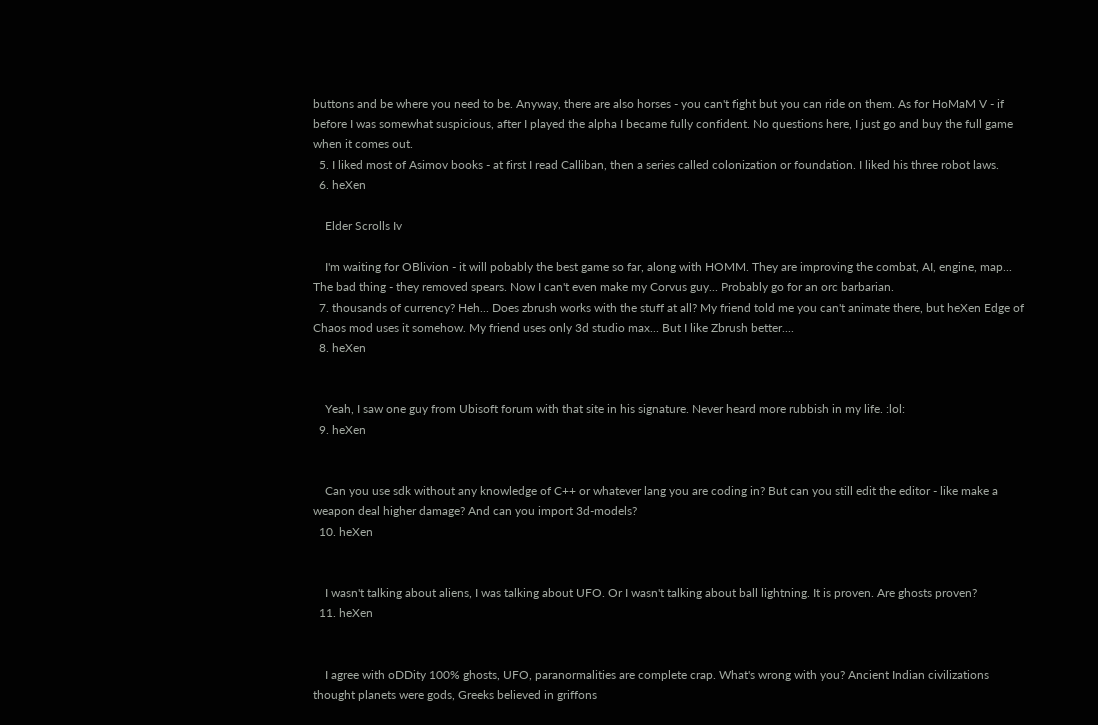buttons and be where you need to be. Anyway, there are also horses - you can't fight but you can ride on them. As for HoMaM V - if before I was somewhat suspicious, after I played the alpha I became fully confident. No questions here, I just go and buy the full game when it comes out.
  5. I liked most of Asimov books - at first I read Calliban, then a series called colonization or foundation. I liked his three robot laws.
  6. heXen

    Elder Scrolls Iv

    I'm waiting for OBlivion - it will pobably the best game so far, along with HOMM. They are improving the combat, AI, engine, map... The bad thing - they removed spears. Now I can't even make my Corvus guy... Probably go for an orc barbarian.
  7. thousands of currency? Heh... Does zbrush works with the stuff at all? My friend told me you can't animate there, but heXen Edge of Chaos mod uses it somehow. My friend uses only 3d studio max... But I like Zbrush better....
  8. heXen


    Yeah, I saw one guy from Ubisoft forum with that site in his signature. Never heard more rubbish in my life. :lol:
  9. heXen


    Can you use sdk without any knowledge of C++ or whatever lang you are coding in? But can you still edit the editor - like make a weapon deal higher damage? And can you import 3d-models?
  10. heXen


    I wasn't talking about aliens, I was talking about UFO. Or I wasn't talking about ball lightning. It is proven. Are ghosts proven?
  11. heXen


    I agree with oDDity 100% ghosts, UFO, paranormalities are complete crap. What's wrong with you? Ancient Indian civilizations thought planets were gods, Greeks believed in griffons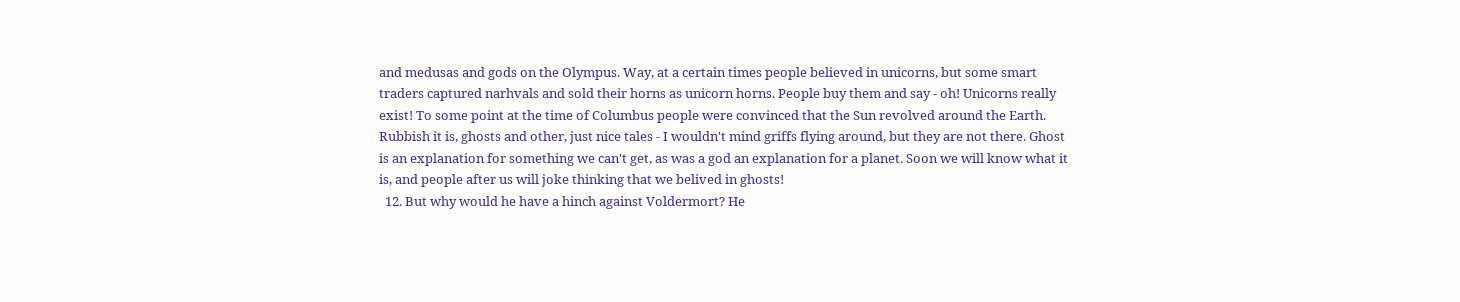and medusas and gods on the Olympus. Way, at a certain times people believed in unicorns, but some smart traders captured narhvals and sold their horns as unicorn horns. People buy them and say - oh! Unicorns really exist! To some point at the time of Columbus people were convinced that the Sun revolved around the Earth. Rubbish it is, ghosts and other, just nice tales - I wouldn't mind griffs flying around, but they are not there. Ghost is an explanation for something we can't get, as was a god an explanation for a planet. Soon we will know what it is, and people after us will joke thinking that we belived in ghosts!
  12. But why would he have a hinch against Voldermort? He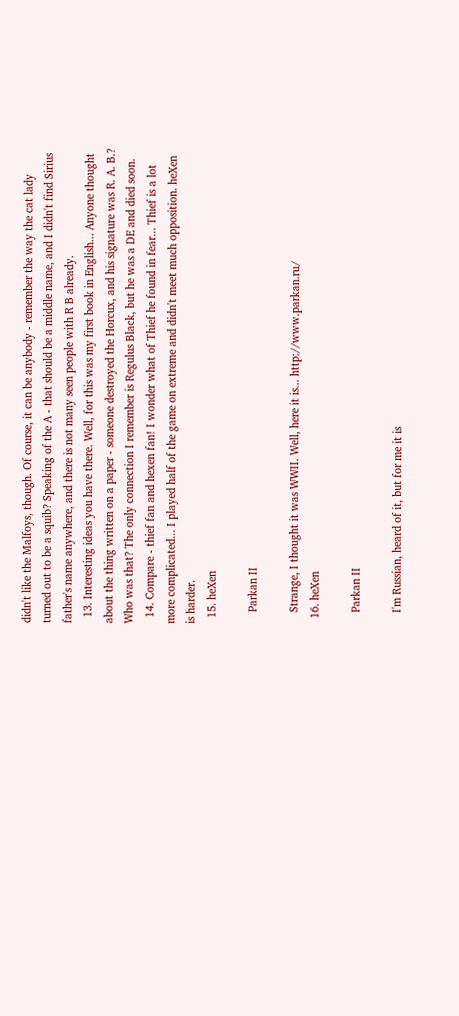didn't like the Malfoys, though. Of course, it can be anybody - remember the way the cat lady turned out to be a squib? Speaking of the A - that should be a middle name, and I didn't find Sirius father's name anywhere, and there is not many seen people with R B already.
  13. Interesting ideas you have there. Well, for this was my first book in English... Anyone thought about the thing written on a paper - someone destroyed the Horcux, and his signature was R. A. B.? Who was that? The only connection I remember is Regulus Black, but he was a DE and died soon.
  14. Compare - thief fan and hexen fan! I wonder what of Thief he found in fear... Thief is a lot more complicated... I played half of the game on extreme and didn't meet much opposition. heXen is harder.
  15. heXen

    Parkan II

    Strange, I thought it was WWII. Well, here it is... http://www.parkan.ru/
  16. heXen

    Parkan II

    I'm Russian, heard of it, but for me it is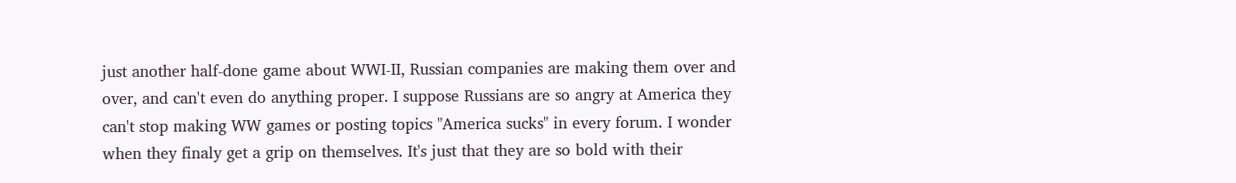just another half-done game about WWI-II, Russian companies are making them over and over, and can't even do anything proper. I suppose Russians are so angry at America they can't stop making WW games or posting topics "America sucks" in every forum. I wonder when they finaly get a grip on themselves. It's just that they are so bold with their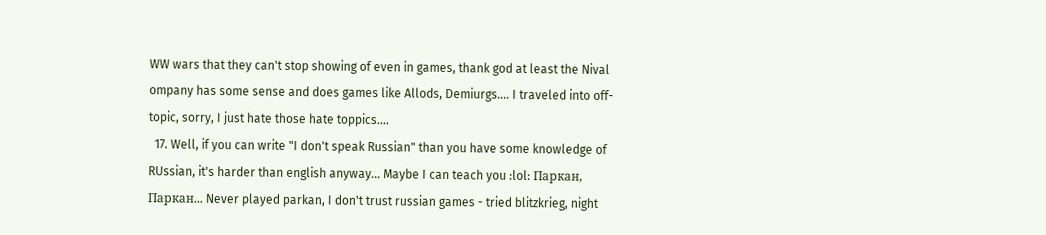WW wars that they can't stop showing of even in games, thank god at least the Nival ompany has some sense and does games like Allods, Demiurgs.... I traveled into off-topic, sorry, I just hate those hate toppics....
  17. Well, if you can write "I don't speak Russian" than you have some knowledge of RUssian, it's harder than english anyway... Maybe I can teach you :lol: Паркан, Паркан... Never played parkan, I don't trust russian games - tried blitzkrieg, night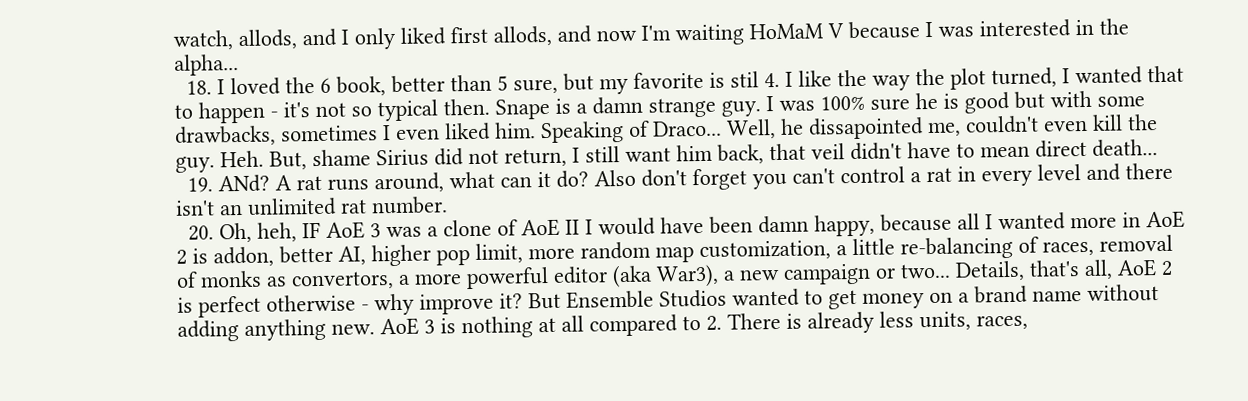watch, allods, and I only liked first allods, and now I'm waiting HoMaM V because I was interested in the alpha...
  18. I loved the 6 book, better than 5 sure, but my favorite is stil 4. I like the way the plot turned, I wanted that to happen - it's not so typical then. Snape is a damn strange guy. I was 100% sure he is good but with some drawbacks, sometimes I even liked him. Speaking of Draco... Well, he dissapointed me, couldn't even kill the guy. Heh. But, shame Sirius did not return, I still want him back, that veil didn't have to mean direct death...
  19. ANd? A rat runs around, what can it do? Also don't forget you can't control a rat in every level and there isn't an unlimited rat number.
  20. Oh, heh, IF AoE 3 was a clone of AoE II I would have been damn happy, because all I wanted more in AoE 2 is addon, better AI, higher pop limit, more random map customization, a little re-balancing of races, removal of monks as convertors, a more powerful editor (aka War3), a new campaign or two... Details, that's all, AoE 2 is perfect otherwise - why improve it? But Ensemble Studios wanted to get money on a brand name without adding anything new. AoE 3 is nothing at all compared to 2. There is already less units, races,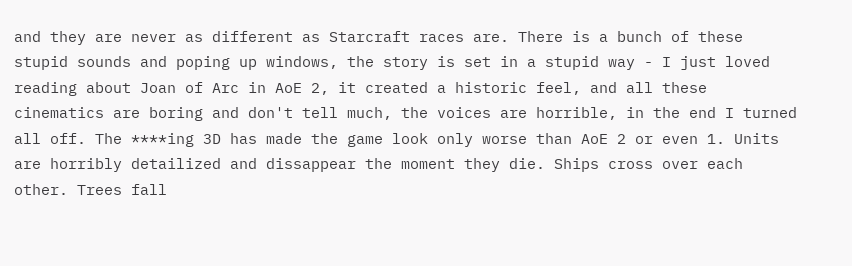and they are never as different as Starcraft races are. There is a bunch of these stupid sounds and poping up windows, the story is set in a stupid way - I just loved reading about Joan of Arc in AoE 2, it created a historic feel, and all these cinematics are boring and don't tell much, the voices are horrible, in the end I turned all off. The ****ing 3D has made the game look only worse than AoE 2 or even 1. Units are horribly detailized and dissappear the moment they die. Ships cross over each other. Trees fall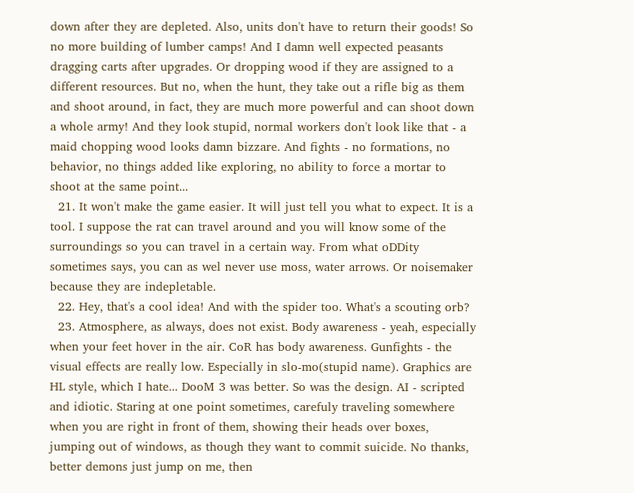down after they are depleted. Also, units don't have to return their goods! So no more building of lumber camps! And I damn well expected peasants dragging carts after upgrades. Or dropping wood if they are assigned to a different resources. But no, when the hunt, they take out a rifle big as them and shoot around, in fact, they are much more powerful and can shoot down a whole army! And they look stupid, normal workers don't look like that - a maid chopping wood looks damn bizzare. And fights - no formations, no behavior, no things added like exploring, no ability to force a mortar to shoot at the same point...
  21. It won't make the game easier. It will just tell you what to expect. It is a tool. I suppose the rat can travel around and you will know some of the surroundings so you can travel in a certain way. From what oDDity sometimes says, you can as wel never use moss, water arrows. Or noisemaker because they are indepletable.
  22. Hey, that's a cool idea! And with the spider too. What's a scouting orb?
  23. Atmosphere, as always, does not exist. Body awareness - yeah, especially when your feet hover in the air. CoR has body awareness. Gunfights - the visual effects are really low. Especially in slo-mo(stupid name). Graphics are HL style, which I hate... DooM 3 was better. So was the design. AI - scripted and idiotic. Staring at one point sometimes, carefuly traveling somewhere when you are right in front of them, showing their heads over boxes, jumping out of windows, as though they want to commit suicide. No thanks, better demons just jump on me, then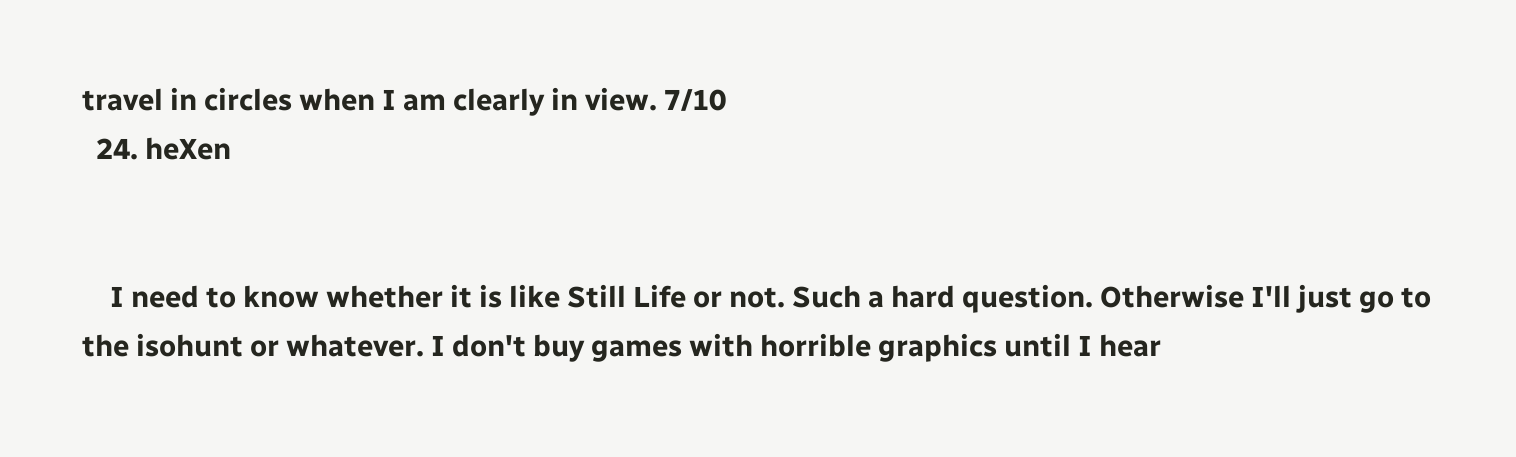travel in circles when I am clearly in view. 7/10
  24. heXen


    I need to know whether it is like Still Life or not. Such a hard question. Otherwise I'll just go to the isohunt or whatever. I don't buy games with horrible graphics until I hear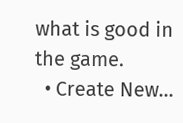what is good in the game.
  • Create New...